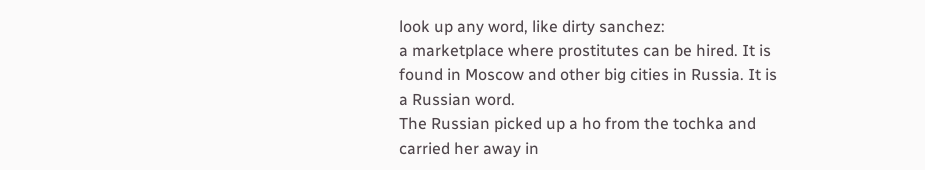look up any word, like dirty sanchez:
a marketplace where prostitutes can be hired. It is found in Moscow and other big cities in Russia. It is a Russian word.
The Russian picked up a ho from the tochka and carried her away in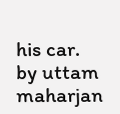his car.
by uttam maharjan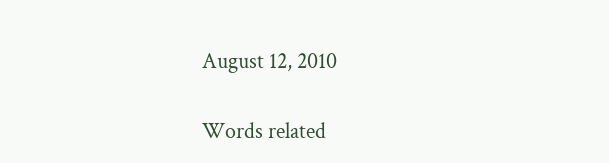August 12, 2010

Words related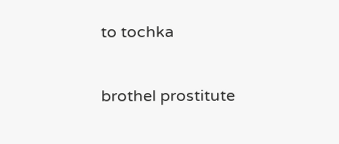to tochka

brothel prostitute